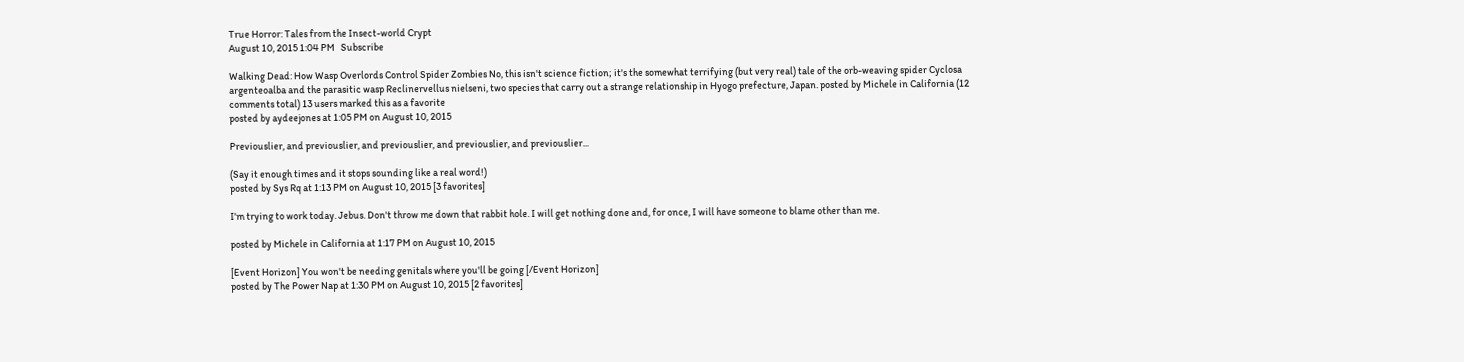True Horror: Tales from the Insect-world Crypt
August 10, 2015 1:04 PM   Subscribe

Walking Dead: How Wasp Overlords Control Spider Zombies No, this isn't science fiction; it's the somewhat terrifying (but very real) tale of the orb-weaving spider Cyclosa argenteoalba and the parasitic wasp Reclinervellus nielseni, two species that carry out a strange relationship in Hyogo prefecture, Japan. posted by Michele in California (12 comments total) 13 users marked this as a favorite
posted by aydeejones at 1:05 PM on August 10, 2015

Previouslier, and previouslier, and previouslier, and previouslier, and previouslier...

(Say it enough times and it stops sounding like a real word!)
posted by Sys Rq at 1:13 PM on August 10, 2015 [3 favorites]

I'm trying to work today. Jebus. Don't throw me down that rabbit hole. I will get nothing done and, for once, I will have someone to blame other than me.

posted by Michele in California at 1:17 PM on August 10, 2015

[Event Horizon] You won't be needing genitals where you'll be going [/Event Horizon]
posted by The Power Nap at 1:30 PM on August 10, 2015 [2 favorites]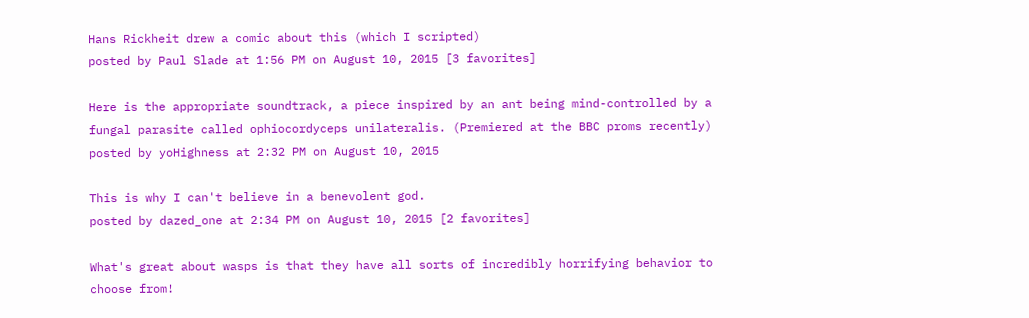Hans Rickheit drew a comic about this (which I scripted)
posted by Paul Slade at 1:56 PM on August 10, 2015 [3 favorites]

Here is the appropriate soundtrack, a piece inspired by an ant being mind-controlled by a fungal parasite called ophiocordyceps unilateralis. (Premiered at the BBC proms recently)
posted by yoHighness at 2:32 PM on August 10, 2015

This is why I can't believe in a benevolent god.
posted by dazed_one at 2:34 PM on August 10, 2015 [2 favorites]

What's great about wasps is that they have all sorts of incredibly horrifying behavior to choose from!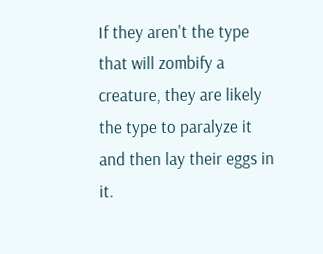If they aren't the type that will zombify a creature, they are likely the type to paralyze it and then lay their eggs in it.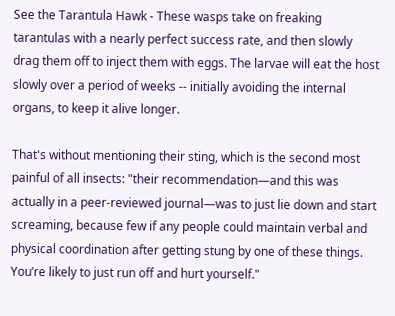See the Tarantula Hawk - These wasps take on freaking tarantulas with a nearly perfect success rate, and then slowly drag them off to inject them with eggs. The larvae will eat the host slowly over a period of weeks -- initially avoiding the internal organs, to keep it alive longer.

That's without mentioning their sting, which is the second most painful of all insects: "their recommendation—and this was actually in a peer-reviewed journal—was to just lie down and start screaming, because few if any people could maintain verbal and physical coordination after getting stung by one of these things. You’re likely to just run off and hurt yourself."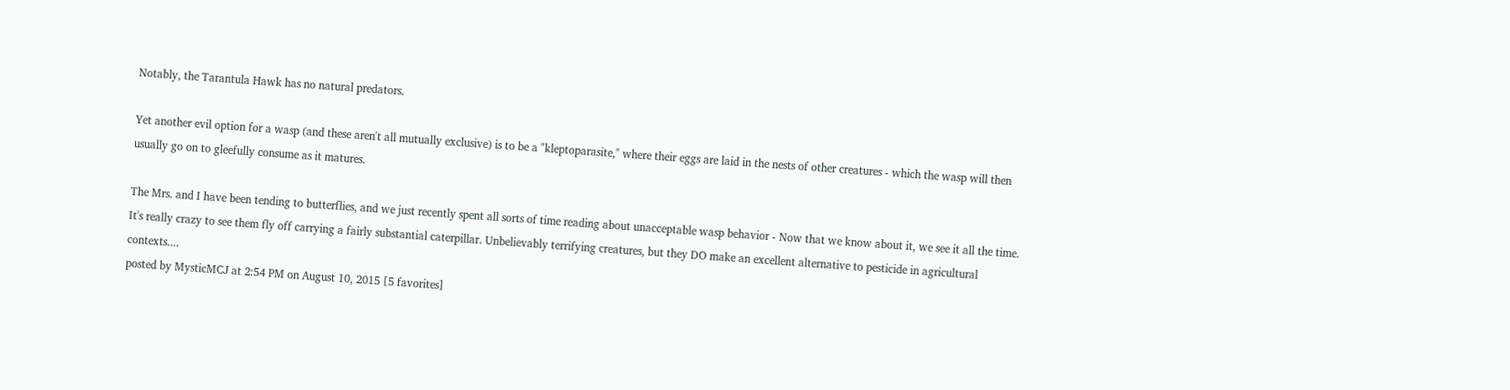Notably, the Tarantula Hawk has no natural predators.

Yet another evil option for a wasp (and these aren't all mutually exclusive) is to be a "kleptoparasite," where their eggs are laid in the nests of other creatures - which the wasp will then usually go on to gleefully consume as it matures.

The Mrs. and I have been tending to butterflies, and we just recently spent all sorts of time reading about unacceptable wasp behavior - Now that we know about it, we see it all the time. It's really crazy to see them fly off carrying a fairly substantial caterpillar. Unbelievably terrifying creatures, but they DO make an excellent alternative to pesticide in agricultural contexts....
posted by MysticMCJ at 2:54 PM on August 10, 2015 [5 favorites]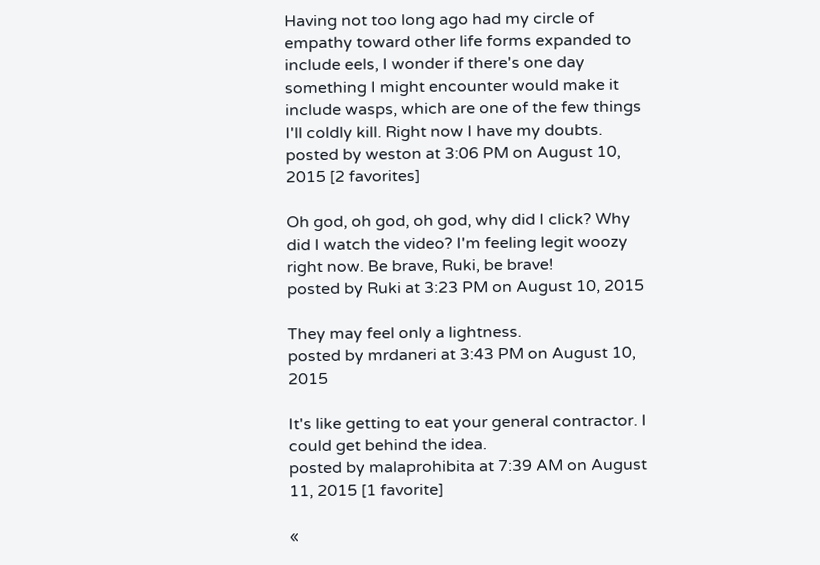Having not too long ago had my circle of empathy toward other life forms expanded to include eels, I wonder if there's one day something I might encounter would make it include wasps, which are one of the few things I'll coldly kill. Right now I have my doubts.
posted by weston at 3:06 PM on August 10, 2015 [2 favorites]

Oh god, oh god, oh god, why did I click? Why did I watch the video? I'm feeling legit woozy right now. Be brave, Ruki, be brave!
posted by Ruki at 3:23 PM on August 10, 2015

They may feel only a lightness.
posted by mrdaneri at 3:43 PM on August 10, 2015

It's like getting to eat your general contractor. I could get behind the idea.
posted by malaprohibita at 7:39 AM on August 11, 2015 [1 favorite]

«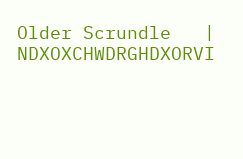Older Scrundle   |   NDXOXCHWDRGHDXORVI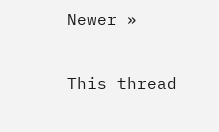Newer »

This thread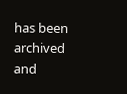has been archived and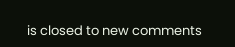is closed to new comments